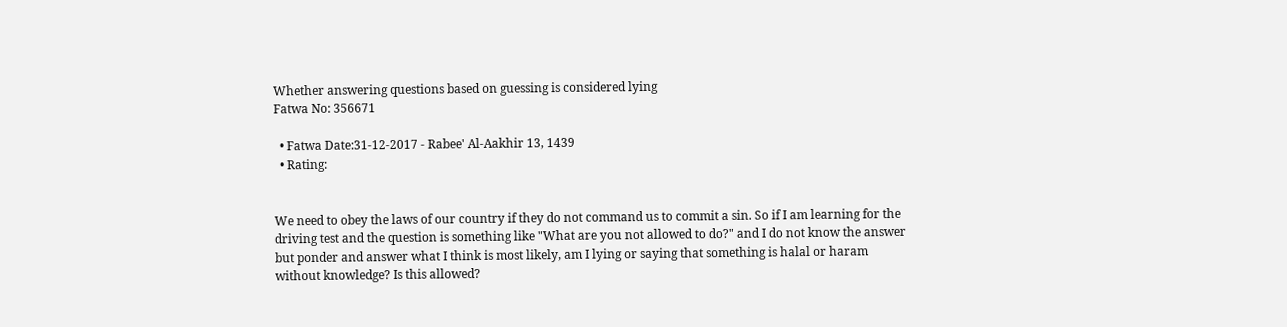Whether answering questions based on guessing is considered lying
Fatwa No: 356671

  • Fatwa Date:31-12-2017 - Rabee' Al-Aakhir 13, 1439
  • Rating:


We need to obey the laws of our country if they do not command us to commit a sin. So if I am learning for the driving test and the question is something like "What are you not allowed to do?" and I do not know the answer but ponder and answer what I think is most likely, am I lying or saying that something is halal or haram without knowledge? Is this allowed?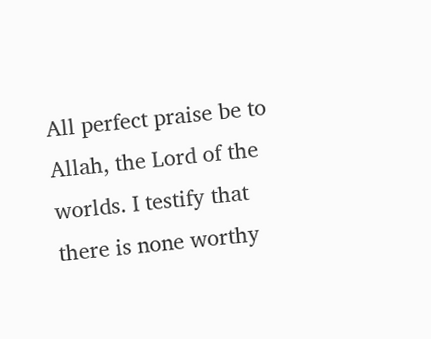All perfect praise be to Allah, the Lord of the worlds. I testify that there is none worthy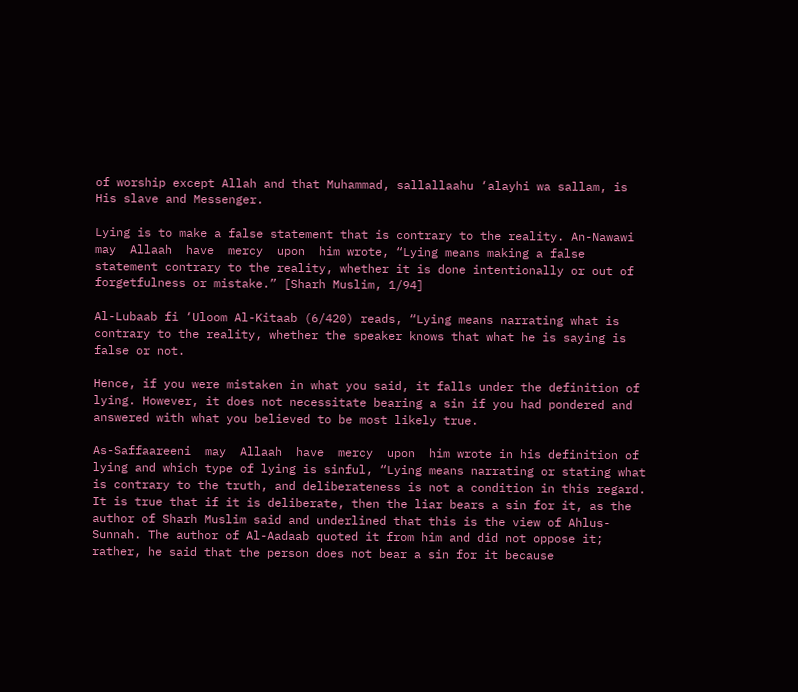of worship except Allah and that Muhammad, sallallaahu ‘alayhi wa sallam, is His slave and Messenger.

Lying is to make a false statement that is contrary to the reality. An-Nawawi  may  Allaah  have  mercy  upon  him wrote, “Lying means making a false statement contrary to the reality, whether it is done intentionally or out of forgetfulness or mistake.” [Sharh Muslim, 1/94]

Al-Lubaab fi ‘Uloom Al-Kitaab (6/420) reads, “Lying means narrating what is contrary to the reality, whether the speaker knows that what he is saying is false or not.

Hence, if you were mistaken in what you said, it falls under the definition of lying. However, it does not necessitate bearing a sin if you had pondered and answered with what you believed to be most likely true.

As-Saffaareeni  may  Allaah  have  mercy  upon  him wrote in his definition of lying and which type of lying is sinful, “Lying means narrating or stating what is contrary to the truth, and deliberateness is not a condition in this regard. It is true that if it is deliberate, then the liar bears a sin for it, as the author of Sharh Muslim said and underlined that this is the view of Ahlus-Sunnah. The author of Al-Aadaab quoted it from him and did not oppose it; rather, he said that the person does not bear a sin for it because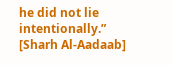he did not lie intentionally.” [Sharh Al-Aadaab]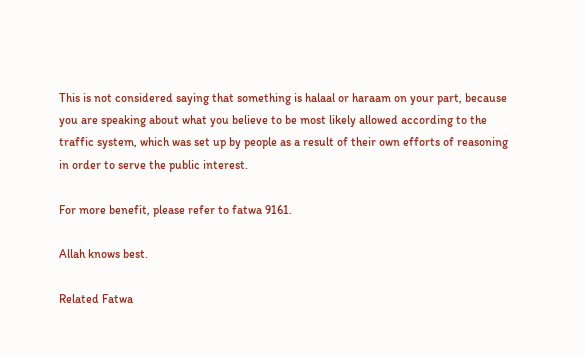This is not considered saying that something is halaal or haraam on your part, because you are speaking about what you believe to be most likely allowed according to the traffic system, which was set up by people as a result of their own efforts of reasoning in order to serve the public interest.

For more benefit, please refer to fatwa 9161.

Allah knows best.

Related Fatwa